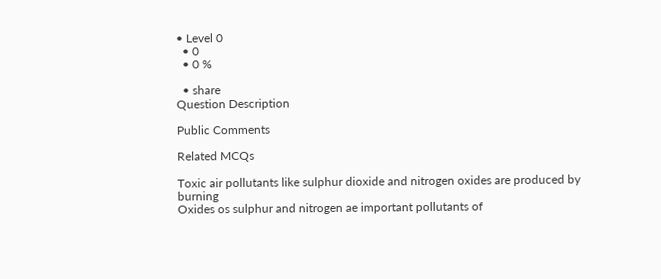• Level 0
  • 0
  • 0 %

  • share
Question Description

Public Comments

Related MCQs

Toxic air pollutants like sulphur dioxide and nitrogen oxides are produced by burning
Oxides os sulphur and nitrogen ae important pollutants of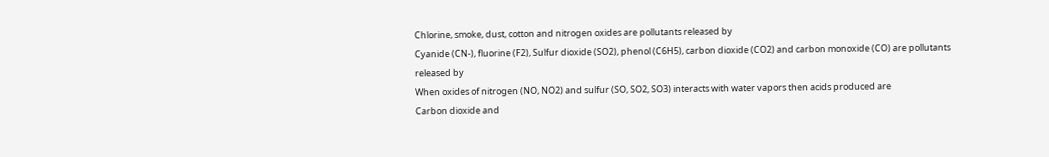Chlorine, smoke, dust, cotton and nitrogen oxides are pollutants released by
Cyanide (CN-), fluorine (F2), Sulfur dioxide (SO2), phenol (C6H5), carbon dioxide (CO2) and carbon monoxide (CO) are pollutants released by
When oxides of nitrogen (NO, NO2) and sulfur (SO, SO2, SO3) interacts with water vapors then acids produced are
Carbon dioxide and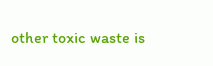other toxic waste is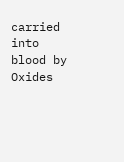carried into blood by
Oxides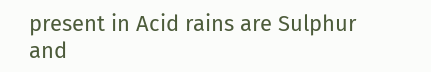present in Acid rains are Sulphur and